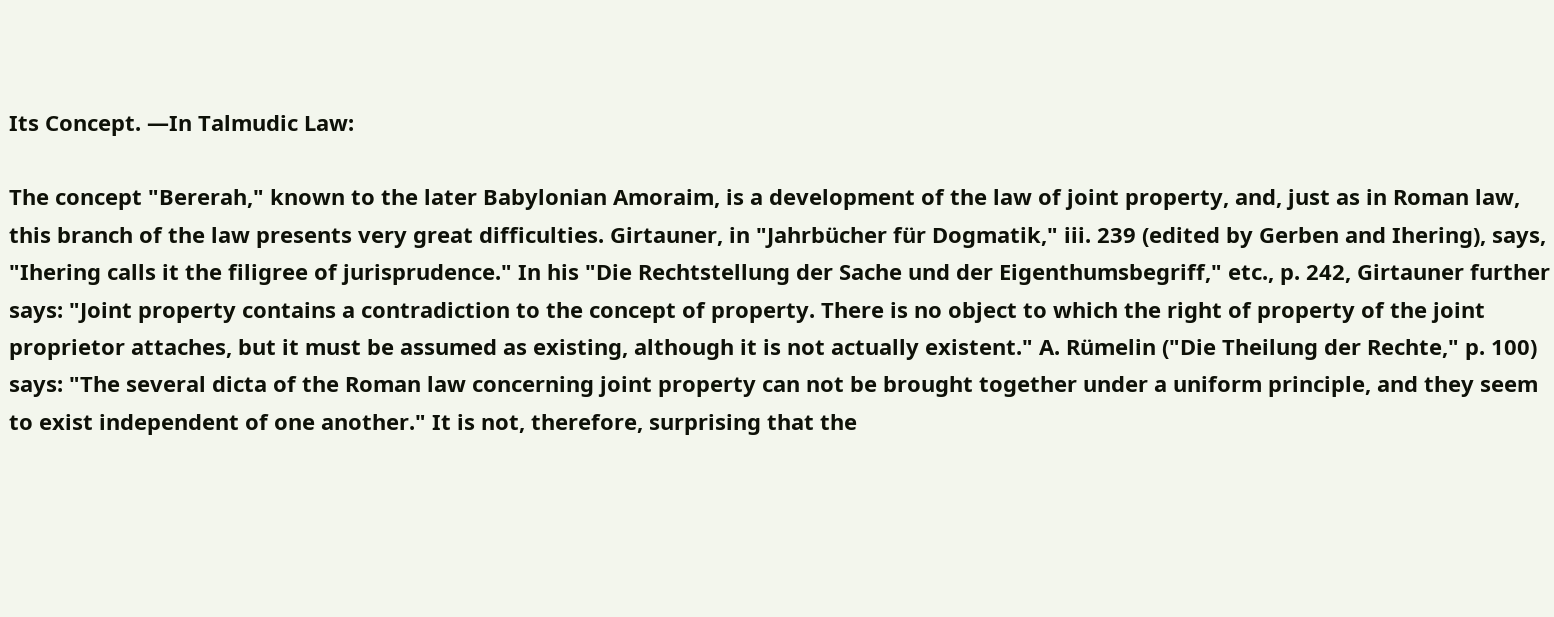Its Concept. —In Talmudic Law:

The concept "Bererah," known to the later Babylonian Amoraim, is a development of the law of joint property, and, just as in Roman law, this branch of the law presents very great difficulties. Girtauner, in "Jahrbücher für Dogmatik," iii. 239 (edited by Gerben and Ihering), says, "Ihering calls it the filigree of jurisprudence." In his "Die Rechtstellung der Sache und der Eigenthumsbegriff," etc., p. 242, Girtauner further says: "Joint property contains a contradiction to the concept of property. There is no object to which the right of property of the joint proprietor attaches, but it must be assumed as existing, although it is not actually existent." A. Rümelin ("Die Theilung der Rechte," p. 100) says: "The several dicta of the Roman law concerning joint property can not be brought together under a uniform principle, and they seem to exist independent of one another." It is not, therefore, surprising that the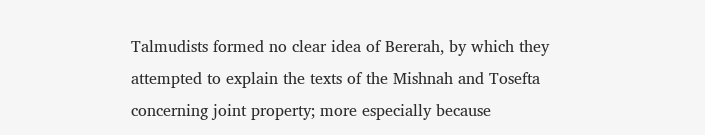Talmudists formed no clear idea of Bererah, by which they attempted to explain the texts of the Mishnah and Tosefta concerning joint property; more especially because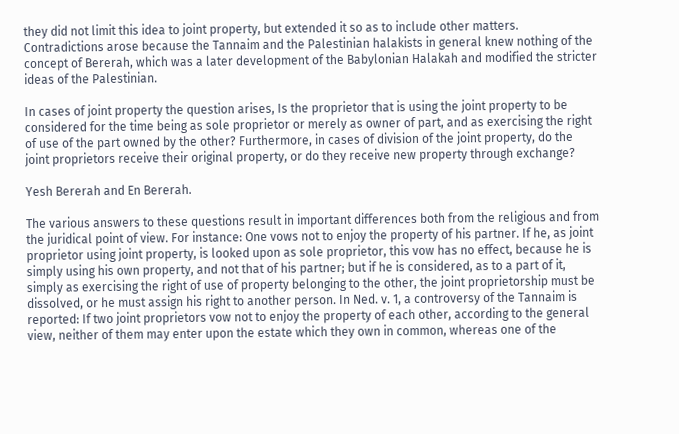they did not limit this idea to joint property, but extended it so as to include other matters. Contradictions arose because the Tannaim and the Palestinian halakists in general knew nothing of the concept of Bererah, which was a later development of the Babylonian Halakah and modified the stricter ideas of the Palestinian.

In cases of joint property the question arises, Is the proprietor that is using the joint property to be considered for the time being as sole proprietor or merely as owner of part, and as exercising the right of use of the part owned by the other? Furthermore, in cases of division of the joint property, do the joint proprietors receive their original property, or do they receive new property through exchange?

Yesh Bererah and En Bererah.

The various answers to these questions result in important differences both from the religious and from the juridical point of view. For instance: One vows not to enjoy the property of his partner. If he, as joint proprietor using joint property, is looked upon as sole proprietor, this vow has no effect, because he is simply using his own property, and not that of his partner; but if he is considered, as to a part of it, simply as exercising the right of use of property belonging to the other, the joint proprietorship must be dissolved, or he must assign his right to another person. In Ned. v. 1, a controversy of the Tannaim is reported: If two joint proprietors vow not to enjoy the property of each other, according to the general view, neither of them may enter upon the estate which they own in common, whereas one of the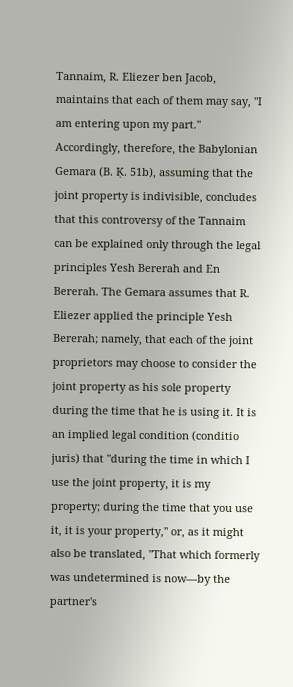Tannaim, R. Eliezer ben Jacob, maintains that each of them may say, "I am entering upon my part." Accordingly, therefore, the Babylonian Gemara (B. Ḳ. 51b), assuming that the joint property is indivisible, concludes that this controversy of the Tannaim can be explained only through the legal principles Yesh Bererah and En Bererah. The Gemara assumes that R. Eliezer applied the principle Yesh Bererah; namely, that each of the joint proprietors may choose to consider the joint property as his sole property during the time that he is using it. It is an implied legal condition (conditio juris) that "during the time in which I use the joint property, it is my property; during the time that you use it, it is your property," or, as it might also be translated, "That which formerly was undetermined is now—by the partner's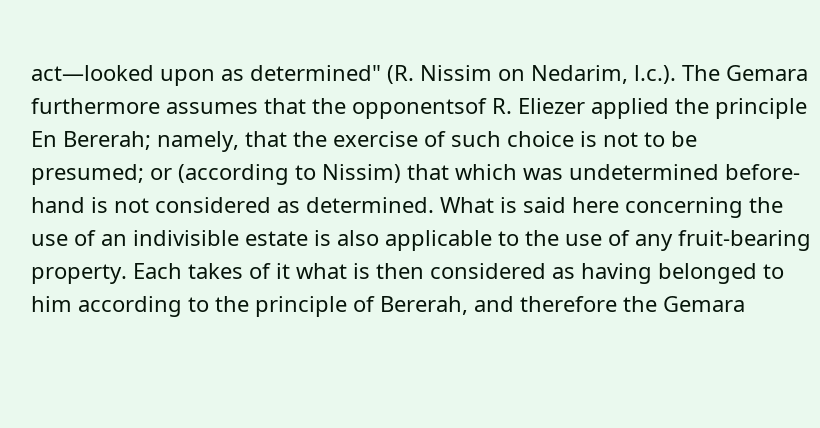act—looked upon as determined" (R. Nissim on Nedarim, l.c.). The Gemara furthermore assumes that the opponentsof R. Eliezer applied the principle En Bererah; namely, that the exercise of such choice is not to be presumed; or (according to Nissim) that which was undetermined before-hand is not considered as determined. What is said here concerning the use of an indivisible estate is also applicable to the use of any fruit-bearing property. Each takes of it what is then considered as having belonged to him according to the principle of Bererah, and therefore the Gemara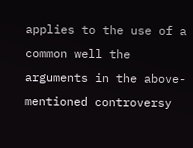applies to the use of a common well the arguments in the above-mentioned controversy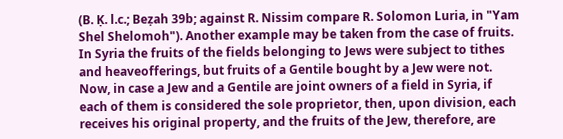(B. Ḳ. l.c.; Beẓah 39b; against R. Nissim compare R. Solomon Luria, in "Yam Shel Shelomoh"). Another example may be taken from the case of fruits. In Syria the fruits of the fields belonging to Jews were subject to tithes and heaveofferings, but fruits of a Gentile bought by a Jew were not. Now, in case a Jew and a Gentile are joint owners of a field in Syria, if each of them is considered the sole proprietor, then, upon division, each receives his original property, and the fruits of the Jew, therefore, are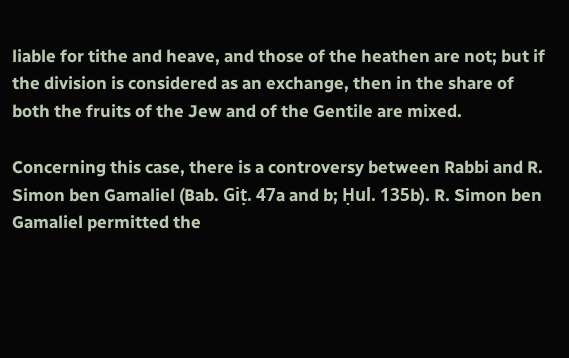liable for tithe and heave, and those of the heathen are not; but if the division is considered as an exchange, then in the share of both the fruits of the Jew and of the Gentile are mixed.

Concerning this case, there is a controversy between Rabbi and R. Simon ben Gamaliel (Bab. Giṭ. 47a and b; Ḥul. 135b). R. Simon ben Gamaliel permitted the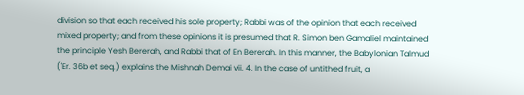division so that each received his sole property; Rabbi was of the opinion that each received mixed property; and from these opinions it is presumed that R. Simon ben Gamaliel maintained the principle Yesh Bererah, and Rabbi that of En Bererah. In this manner, the Babylonian Talmud ('Er. 36b et seq.) explains the Mishnah Demai vii. 4. In the case of untithed fruit, a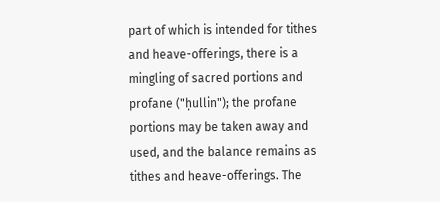part of which is intended for tithes and heave-offerings, there is a mingling of sacred portions and profane ("ḥullin"); the profane portions may be taken away and used, and the balance remains as tithes and heave-offerings. The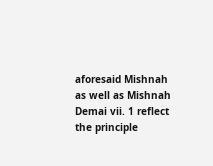aforesaid Mishnah as well as Mishnah Demai vii. 1 reflect the principle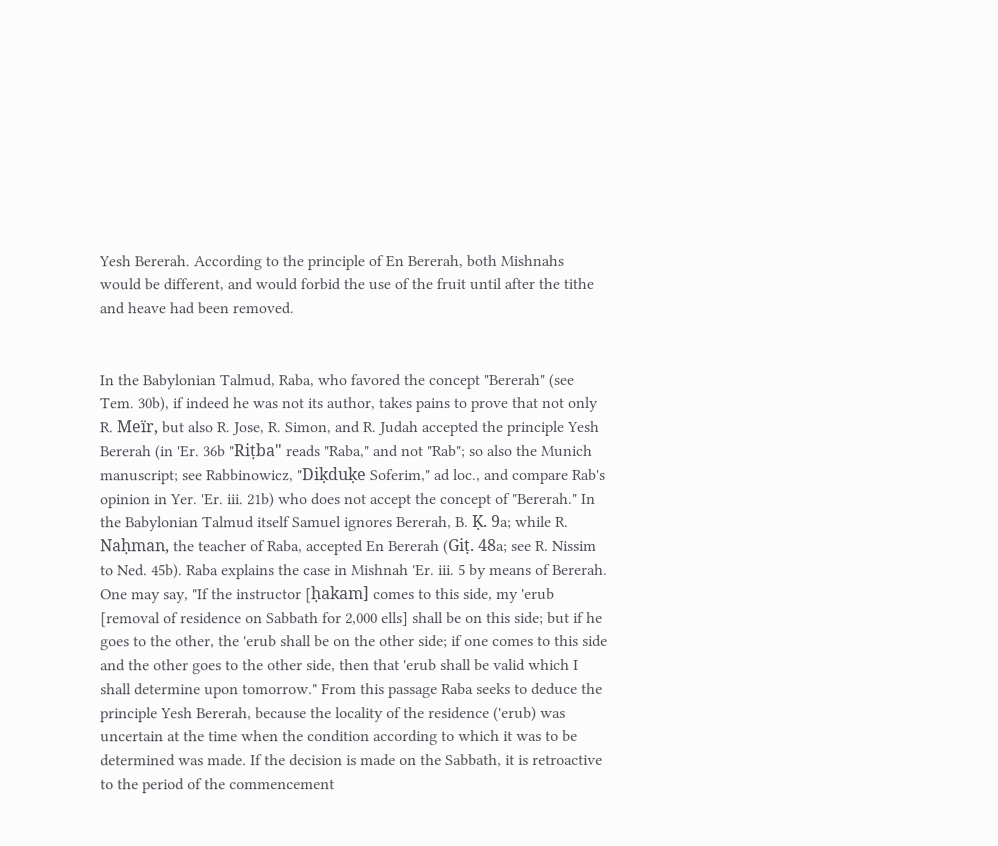Yesh Bererah. According to the principle of En Bererah, both Mishnahs would be different, and would forbid the use of the fruit until after the tithe and heave had been removed.


In the Babylonian Talmud, Raba, who favored the concept "Bererah" (see Tem. 30b), if indeed he was not its author, takes pains to prove that not only R. Meïr, but also R. Jose, R. Simon, and R. Judah accepted the principle Yesh Bererah (in 'Er. 36b "Riṭba" reads "Raba," and not "Rab"; so also the Munich manuscript; see Rabbinowicz, "Diḳduḳe Soferim," ad loc., and compare Rab's opinion in Yer. 'Er. iii. 21b) who does not accept the concept of "Bererah." In the Babylonian Talmud itself Samuel ignores Bererah, B. Ḳ. 9a; while R. Naḥman, the teacher of Raba, accepted En Bererah (Giṭ. 48a; see R. Nissim to Ned. 45b). Raba explains the case in Mishnah 'Er. iii. 5 by means of Bererah. One may say, "If the instructor [ḥakam] comes to this side, my 'erub [removal of residence on Sabbath for 2,000 ells] shall be on this side; but if he goes to the other, the 'erub shall be on the other side; if one comes to this side and the other goes to the other side, then that 'erub shall be valid which I shall determine upon tomorrow." From this passage Raba seeks to deduce the principle Yesh Bererah, because the locality of the residence ('erub) was uncertain at the time when the condition according to which it was to be determined was made. If the decision is made on the Sabbath, it is retroactive to the period of the commencement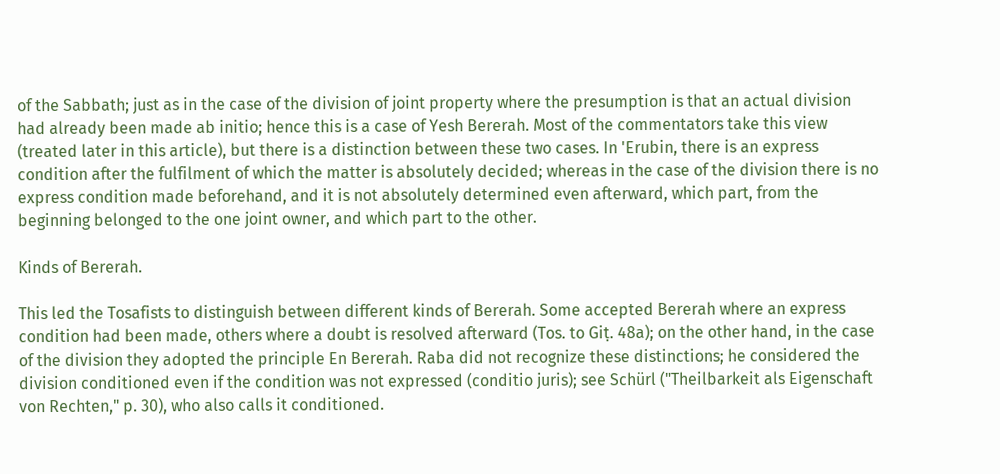of the Sabbath; just as in the case of the division of joint property where the presumption is that an actual division had already been made ab initio; hence this is a case of Yesh Bererah. Most of the commentators take this view (treated later in this article), but there is a distinction between these two cases. In 'Erubin, there is an express condition after the fulfilment of which the matter is absolutely decided; whereas in the case of the division there is no express condition made beforehand, and it is not absolutely determined even afterward, which part, from the beginning belonged to the one joint owner, and which part to the other.

Kinds of Bererah.

This led the Tosafists to distinguish between different kinds of Bererah. Some accepted Bererah where an express condition had been made, others where a doubt is resolved afterward (Tos. to Giṭ. 48a); on the other hand, in the case of the division they adopted the principle En Bererah. Raba did not recognize these distinctions; he considered the division conditioned even if the condition was not expressed (conditio juris); see Schürl ("Theilbarkeit als Eigenschaft von Rechten," p. 30), who also calls it conditioned.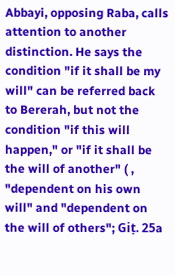Abbayi, opposing Raba, calls attention to another distinction. He says the condition "if it shall be my will" can be referred back to Bererah, but not the condition "if this will happen," or "if it shall be the will of another" ( , "dependent on his own will" and "dependent on the will of others"; Giṭ. 25a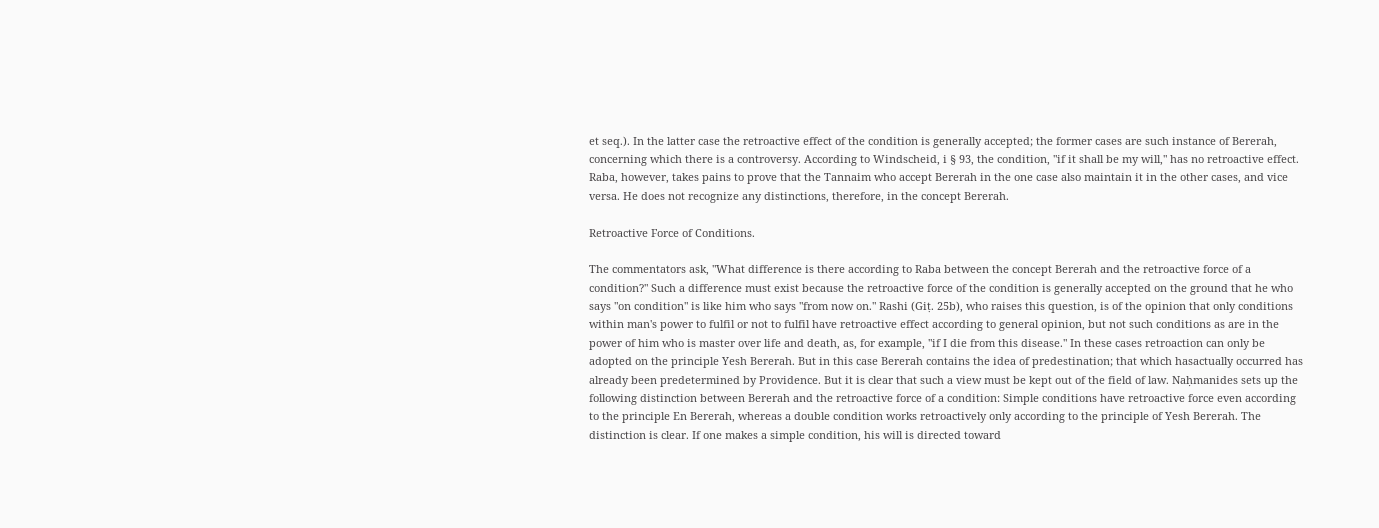et seq.). In the latter case the retroactive effect of the condition is generally accepted; the former cases are such instance of Bererah, concerning which there is a controversy. According to Windscheid, i § 93, the condition, "if it shall be my will," has no retroactive effect. Raba, however, takes pains to prove that the Tannaim who accept Bererah in the one case also maintain it in the other cases, and vice versa. He does not recognize any distinctions, therefore, in the concept Bererah.

Retroactive Force of Conditions.

The commentators ask, "What difference is there according to Raba between the concept Bererah and the retroactive force of a condition?" Such a difference must exist because the retroactive force of the condition is generally accepted on the ground that he who says "on condition" is like him who says "from now on." Rashi (Giṭ. 25b), who raises this question, is of the opinion that only conditions within man's power to fulfil or not to fulfil have retroactive effect according to general opinion, but not such conditions as are in the power of him who is master over life and death, as, for example, "if I die from this disease." In these cases retroaction can only be adopted on the principle Yesh Bererah. But in this case Bererah contains the idea of predestination; that which hasactually occurred has already been predetermined by Providence. But it is clear that such a view must be kept out of the field of law. Naḥmanides sets up the following distinction between Bererah and the retroactive force of a condition: Simple conditions have retroactive force even according to the principle En Bererah, whereas a double condition works retroactively only according to the principle of Yesh Bererah. The distinction is clear. If one makes a simple condition, his will is directed toward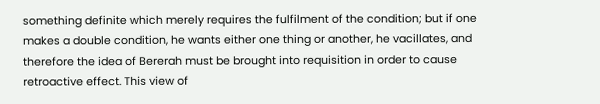something definite which merely requires the fulfilment of the condition; but if one makes a double condition, he wants either one thing or another, he vacillates, and therefore the idea of Bererah must be brought into requisition in order to cause retroactive effect. This view of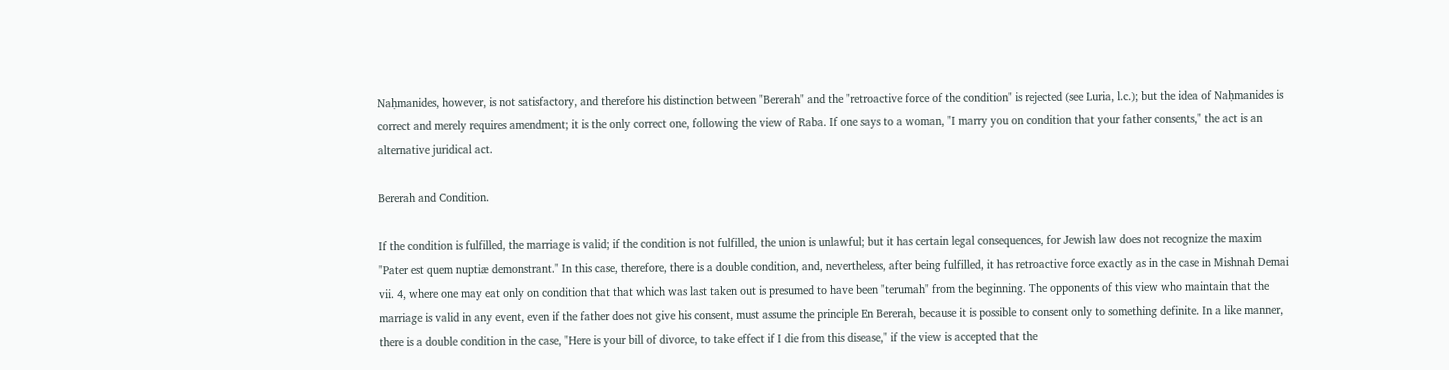Naḥmanides, however, is not satisfactory, and therefore his distinction between "Bererah" and the "retroactive force of the condition" is rejected (see Luria, l.c.); but the idea of Naḥmanides is correct and merely requires amendment; it is the only correct one, following the view of Raba. If one says to a woman, "I marry you on condition that your father consents," the act is an alternative juridical act.

Bererah and Condition.

If the condition is fulfilled, the marriage is valid; if the condition is not fulfilled, the union is unlawful; but it has certain legal consequences, for Jewish law does not recognize the maxim "Pater est quem nuptiæ demonstrant." In this case, therefore, there is a double condition, and, nevertheless, after being fulfilled, it has retroactive force exactly as in the case in Mishnah Demai vii. 4, where one may eat only on condition that that which was last taken out is presumed to have been "terumah" from the beginning. The opponents of this view who maintain that the marriage is valid in any event, even if the father does not give his consent, must assume the principle En Bererah, because it is possible to consent only to something definite. In a like manner, there is a double condition in the case, "Here is your bill of divorce, to take effect if I die from this disease," if the view is accepted that the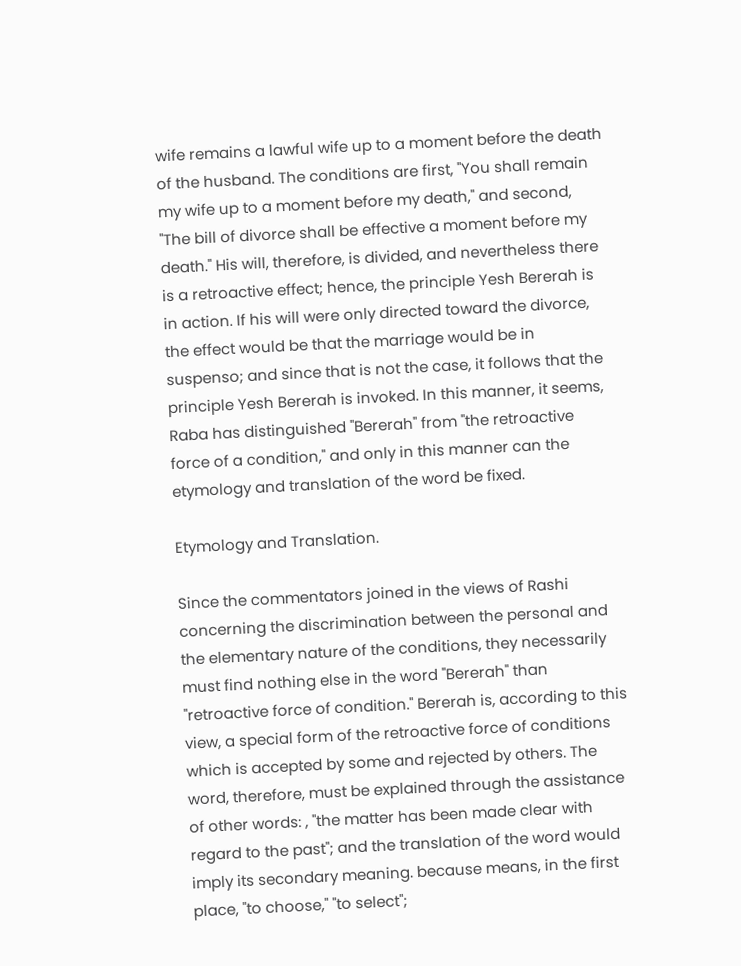wife remains a lawful wife up to a moment before the death of the husband. The conditions are first, "You shall remain my wife up to a moment before my death," and second, "The bill of divorce shall be effective a moment before my death." His will, therefore, is divided, and nevertheless there is a retroactive effect; hence, the principle Yesh Bererah is in action. If his will were only directed toward the divorce, the effect would be that the marriage would be in suspenso; and since that is not the case, it follows that the principle Yesh Bererah is invoked. In this manner, it seems, Raba has distinguished "Bererah" from "the retroactive force of a condition," and only in this manner can the etymology and translation of the word be fixed.

Etymology and Translation.

Since the commentators joined in the views of Rashi concerning the discrimination between the personal and the elementary nature of the conditions, they necessarily must find nothing else in the word "Bererah" than "retroactive force of condition." Bererah is, according to this view, a special form of the retroactive force of conditions which is accepted by some and rejected by others. The word, therefore, must be explained through the assistance of other words: , "the matter has been made clear with regard to the past"; and the translation of the word would imply its secondary meaning. because means, in the first place, "to choose," "to select";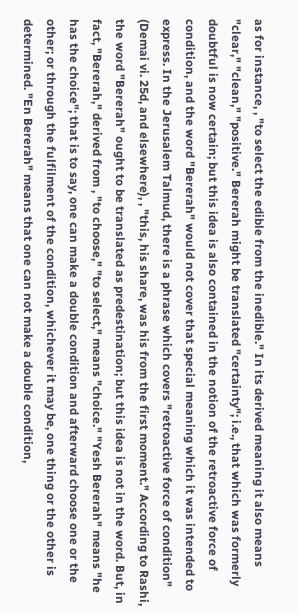as for instance, , "to select the edible from the inedible." In its derived meaning it also means "clear," "clean," "positive." Bererah might be translated "certainty"; i.e., that which was formerly doubtful is now certain; but this idea is also contained in the notion of the retroactive force of condition, and the word "Bererah" would not cover that special meaning which it was intended to express. In the Jerusalem Talmud, there is a phrase which covers "retroactive force of condition" (Demai vi. 25d, and elsewhere), , "this, his share, was his from the first moment." According to Rashi, the word "Bererah" ought to be translated as predestination; but this idea is not in the word. But, in fact, "Bererah," derived from , "to choose," "to select," means "choice." "Yesh Bererah" means "he has the choice"; that is to say, one can make a double condition and afterward choose one or the other; or through the fulfilment of the condition, whichever it may be, one thing or the other is determined. "En Bererah" means that one can not make a double condition,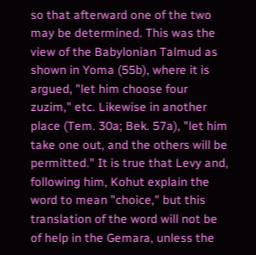so that afterward one of the two may be determined. This was the view of the Babylonian Talmud as shown in Yoma (55b), where it is argued, "let him choose four zuzim," etc. Likewise in another place (Tem. 30a; Bek. 57a), "let him take one out, and the others will be permitted." It is true that Levy and, following him, Kohut explain the word to mean "choice," but this translation of the word will not be of help in the Gemara, unless the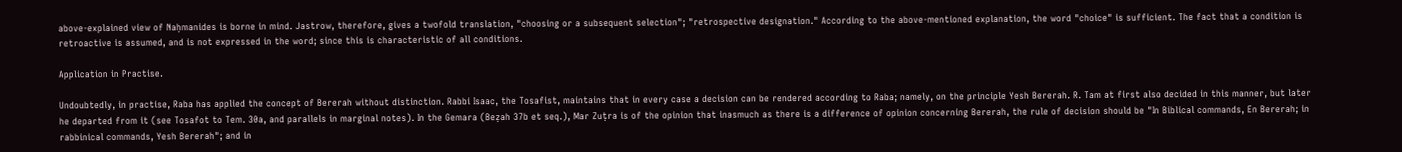above-explained view of Naḥmanides is borne in mind. Jastrow, therefore, gives a twofold translation, "choosing or a subsequent selection"; "retrospective designation." According to the above-mentioned explanation, the word "choice" is sufficient. The fact that a condition is retroactive is assumed, and is not expressed in the word; since this is characteristic of all conditions.

Application in Practise.

Undoubtedly, in practise, Raba has applied the concept of Bererah without distinction. Rabbi Isaac, the Tosafist, maintains that in every case a decision can be rendered according to Raba; namely, on the principle Yesh Bererah. R. Tam at first also decided in this manner, but later he departed from it (see Tosafot to Tem. 30a, and parallels in marginal notes). In the Gemara (Beẓah 37b et seq.), Mar Zuṭra is of the opinion that inasmuch as there is a difference of opinion concerning Bererah, the rule of decision should be "In Biblical commands, En Bererah; in rabbinical commands, Yesh Bererah"; and in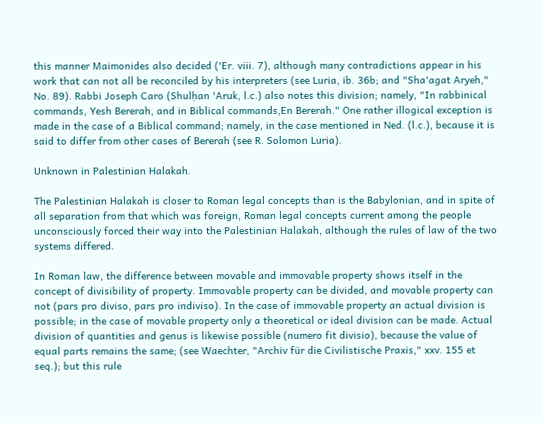this manner Maimonides also decided ('Er. viii. 7), although many contradictions appear in his work that can not all be reconciled by his interpreters (see Luria, ib. 36b; and "Sha'agat Aryeh," No. 89). Rabbi Joseph Caro (Shulḥan 'Aruk, l.c.) also notes this division; namely, "In rabbinical commands, Yesh Bererah, and in Biblical commands,En Bererah." One rather illogical exception is made in the case of a Biblical command; namely, in the case mentioned in Ned. (l.c.), because it is said to differ from other cases of Bererah (see R. Solomon Luria).

Unknown in Palestinian Halakah.

The Palestinian Halakah is closer to Roman legal concepts than is the Babylonian, and in spite of all separation from that which was foreign, Roman legal concepts current among the people unconsciously forced their way into the Palestinian Halakah, although the rules of law of the two systems differed.

In Roman law, the difference between movable and immovable property shows itself in the concept of divisibility of property. Immovable property can be divided, and movable property can not (pars pro diviso, pars pro indiviso). In the case of immovable property an actual division is possible; in the case of movable property only a theoretical or ideal division can be made. Actual division of quantities and genus is likewise possible (numero fit divisio), because the value of equal parts remains the same; (see Waechter, "Archiv für die Civilistische Praxis," xxv. 155 et seq.); but this rule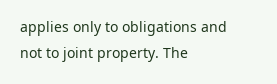applies only to obligations and not to joint property. The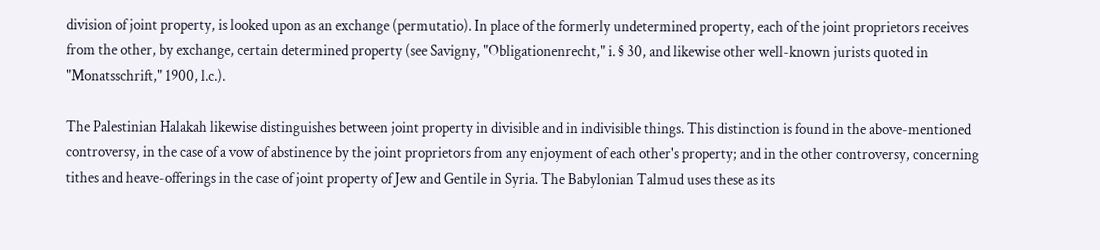division of joint property, is looked upon as an exchange (permutatio). In place of the formerly undetermined property, each of the joint proprietors receives from the other, by exchange, certain determined property (see Savigny, "Obligationenrecht," i. § 30, and likewise other well-known jurists quoted in "Monatsschrift," 1900, l.c.).

The Palestinian Halakah likewise distinguishes between joint property in divisible and in indivisible things. This distinction is found in the above-mentioned controversy, in the case of a vow of abstinence by the joint proprietors from any enjoyment of each other's property; and in the other controversy, concerning tithes and heave-offerings in the case of joint property of Jew and Gentile in Syria. The Babylonian Talmud uses these as its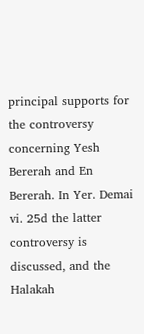principal supports for the controversy concerning Yesh Bererah and En Bererah. In Yer. Demai vi. 25d the latter controversy is discussed, and the Halakah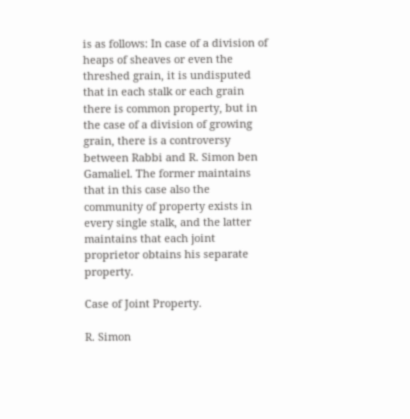is as follows: In case of a division of heaps of sheaves or even the threshed grain, it is undisputed that in each stalk or each grain there is common property, but in the case of a division of growing grain, there is a controversy between Rabbi and R. Simon ben Gamaliel. The former maintains that in this case also the community of property exists in every single stalk, and the latter maintains that each joint proprietor obtains his separate property.

Case of Joint Property.

R. Simon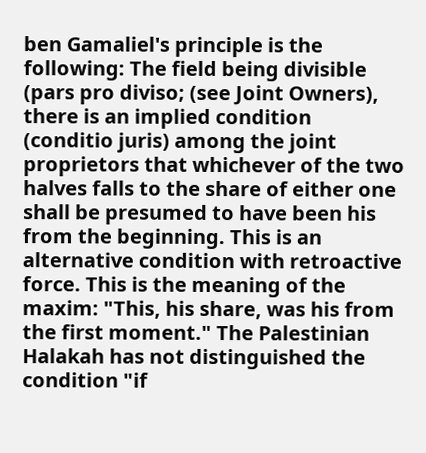ben Gamaliel's principle is the following: The field being divisible (pars pro diviso; (see Joint Owners), there is an implied condition (conditio juris) among the joint proprietors that whichever of the two halves falls to the share of either one shall be presumed to have been his from the beginning. This is an alternative condition with retroactive force. This is the meaning of the maxim: "This, his share, was his from the first moment." The Palestinian Halakah has not distinguished the condition "if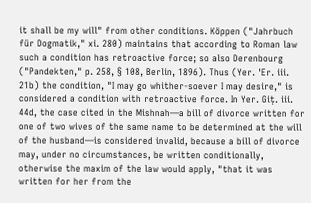it shall be my will" from other conditions. Köppen ("Jahrbuch für Dogmatik," xi. 280) maintains that according to Roman law such a condition has retroactive force; so also Derenbourg ("Pandekten," p. 258, § 108, Berlin, 1896). Thus (Yer. 'Er. iii. 21b) the condition, "I may go whither-soever I may desire," is considered a condition with retroactive force. In Yer. Giṭ. iii. 44d, the case cited in the Mishnah—a bill of divorce written for one of two wives of the same name to be determined at the will of the husband—is considered invalid, because a bill of divorce may, under no circumstances, be written conditionally, otherwise the maxim of the law would apply, "that it was written for her from the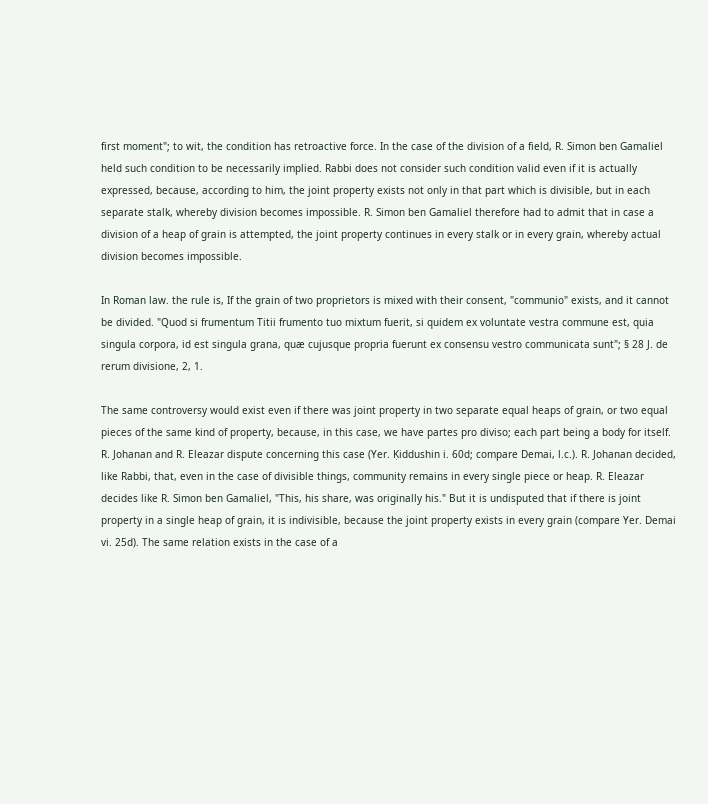first moment"; to wit, the condition has retroactive force. In the case of the division of a field, R. Simon ben Gamaliel held such condition to be necessarily implied. Rabbi does not consider such condition valid even if it is actually expressed, because, according to him, the joint property exists not only in that part which is divisible, but in each separate stalk, whereby division becomes impossible. R. Simon ben Gamaliel therefore had to admit that in case a division of a heap of grain is attempted, the joint property continues in every stalk or in every grain, whereby actual division becomes impossible.

In Roman law. the rule is, If the grain of two proprietors is mixed with their consent, "communio" exists, and it cannot be divided. "Quod si frumentum Titii frumento tuo mixtum fuerit, si quidem ex voluntate vestra commune est, quia singula corpora, id est singula grana, quæ cujusque propria fuerunt ex consensu vestro communicata sunt"; § 28 J. de rerum divisione, 2, 1.

The same controversy would exist even if there was joint property in two separate equal heaps of grain, or two equal pieces of the same kind of property, because, in this case, we have partes pro diviso; each part being a body for itself. R. Johanan and R. Eleazar dispute concerning this case (Yer. Ḳiddushin i. 60d; compare Demai, l.c.). R. Johanan decided, like Rabbi, that, even in the case of divisible things, community remains in every single piece or heap. R. Eleazar decides like R. Simon ben Gamaliel, "This, his share, was originally his." But it is undisputed that if there is joint property in a single heap of grain, it is indivisible, because the joint property exists in every grain (compare Yer. Demai vi. 25d). The same relation exists in the case of a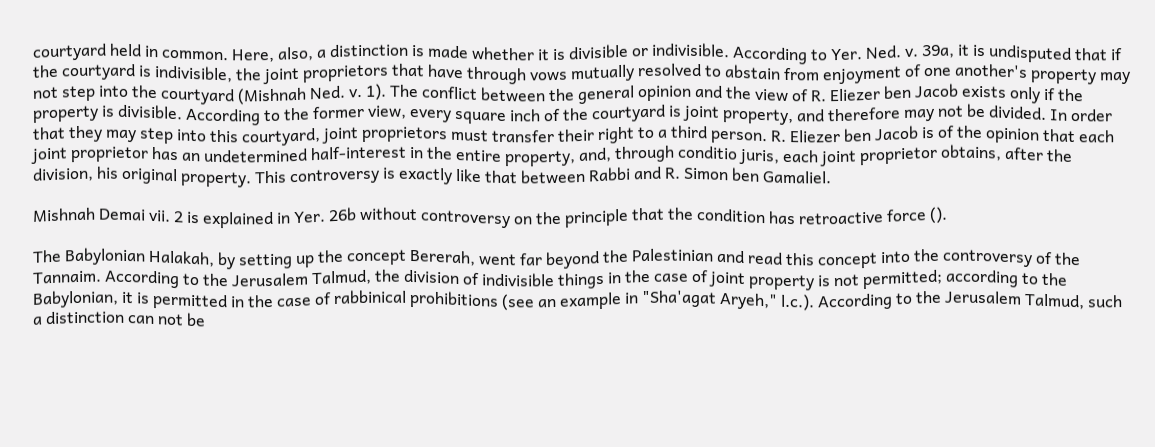courtyard held in common. Here, also, a distinction is made whether it is divisible or indivisible. According to Yer. Ned. v. 39a, it is undisputed that if the courtyard is indivisible, the joint proprietors that have through vows mutually resolved to abstain from enjoyment of one another's property may not step into the courtyard (Mishnah Ned. v. 1). The conflict between the general opinion and the view of R. Eliezer ben Jacob exists only if the property is divisible. According to the former view, every square inch of the courtyard is joint property, and therefore may not be divided. In order that they may step into this courtyard, joint proprietors must transfer their right to a third person. R. Eliezer ben Jacob is of the opinion that each joint proprietor has an undetermined half-interest in the entire property, and, through conditio juris, each joint proprietor obtains, after the division, his original property. This controversy is exactly like that between Rabbi and R. Simon ben Gamaliel.

Mishnah Demai vii. 2 is explained in Yer. 26b without controversy on the principle that the condition has retroactive force ().

The Babylonian Halakah, by setting up the concept Bererah, went far beyond the Palestinian and read this concept into the controversy of the Tannaim. According to the Jerusalem Talmud, the division of indivisible things in the case of joint property is not permitted; according to the Babylonian, it is permitted in the case of rabbinical prohibitions (see an example in "Sha'agat Aryeh," l.c.). According to the Jerusalem Talmud, such a distinction can not be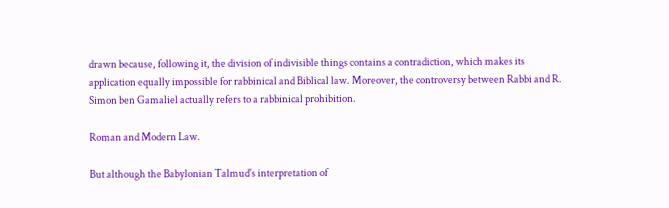drawn because, following it, the division of indivisible things contains a contradiction, which makes its application equally impossible for rabbinical and Biblical law. Moreover, the controversy between Rabbi and R. Simon ben Gamaliel actually refers to a rabbinical prohibition.

Roman and Modern Law.

But although the Babylonian Talmud's interpretation of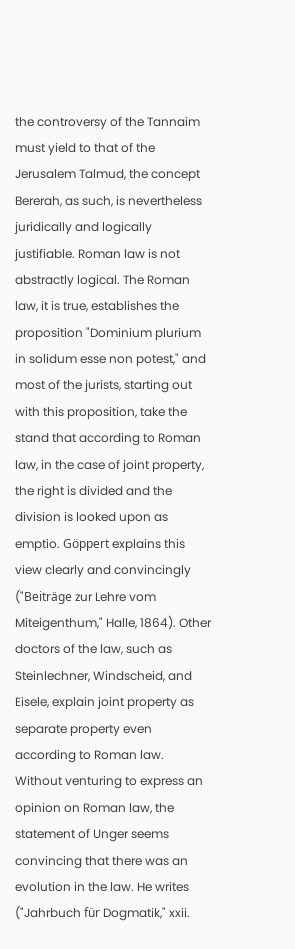the controversy of the Tannaim must yield to that of the Jerusalem Talmud, the concept Bererah, as such, is nevertheless juridically and logically justifiable. Roman law is not abstractly logical. The Roman law, it is true, establishes the proposition "Dominium plurium in solidum esse non potest," and most of the jurists, starting out with this proposition, take the stand that according to Roman law, in the case of joint property, the right is divided and the division is looked upon as emptio. Göppert explains this view clearly and convincingly ("Beiträge zur Lehre vom Miteigenthum," Halle, 1864). Other doctors of the law, such as Steinlechner, Windscheid, and Eisele, explain joint property as separate property even according to Roman law. Without venturing to express an opinion on Roman law, the statement of Unger seems convincing that there was an evolution in the law. He writes ("Jahrbuch für Dogmatik," xxii.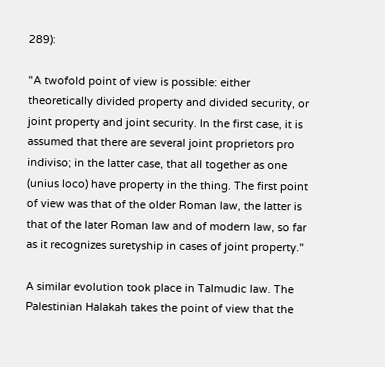289):

"A twofold point of view is possible: either theoretically divided property and divided security, or joint property and joint security. In the first case, it is assumed that there are several joint proprietors pro indiviso; in the latter case, that all together as one (unius loco) have property in the thing. The first point of view was that of the older Roman law, the latter is that of the later Roman law and of modern law, so far as it recognizes suretyship in cases of joint property."

A similar evolution took place in Talmudic law. The Palestinian Halakah takes the point of view that the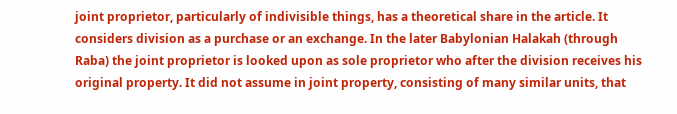joint proprietor, particularly of indivisible things, has a theoretical share in the article. It considers division as a purchase or an exchange. In the later Babylonian Halakah (through Raba) the joint proprietor is looked upon as sole proprietor who after the division receives his original property. It did not assume in joint property, consisting of many similar units, that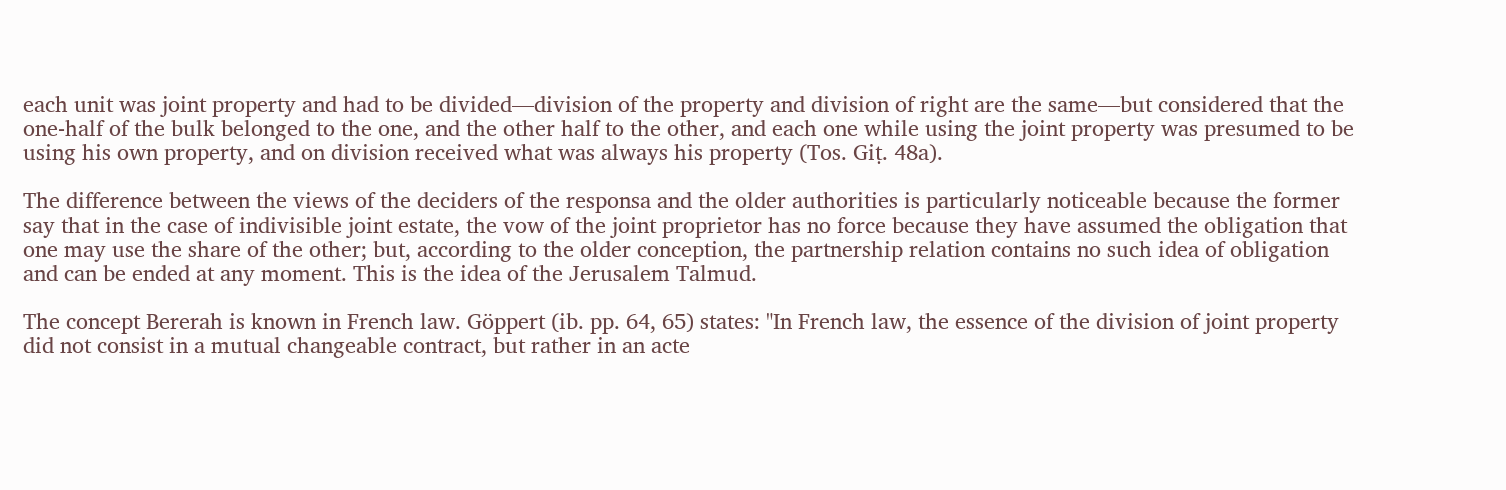each unit was joint property and had to be divided—division of the property and division of right are the same—but considered that the one-half of the bulk belonged to the one, and the other half to the other, and each one while using the joint property was presumed to be using his own property, and on division received what was always his property (Tos. Giṭ. 48a).

The difference between the views of the deciders of the responsa and the older authorities is particularly noticeable because the former say that in the case of indivisible joint estate, the vow of the joint proprietor has no force because they have assumed the obligation that one may use the share of the other; but, according to the older conception, the partnership relation contains no such idea of obligation and can be ended at any moment. This is the idea of the Jerusalem Talmud.

The concept Bererah is known in French law. Göppert (ib. pp. 64, 65) states: "In French law, the essence of the division of joint property did not consist in a mutual changeable contract, but rather in an acte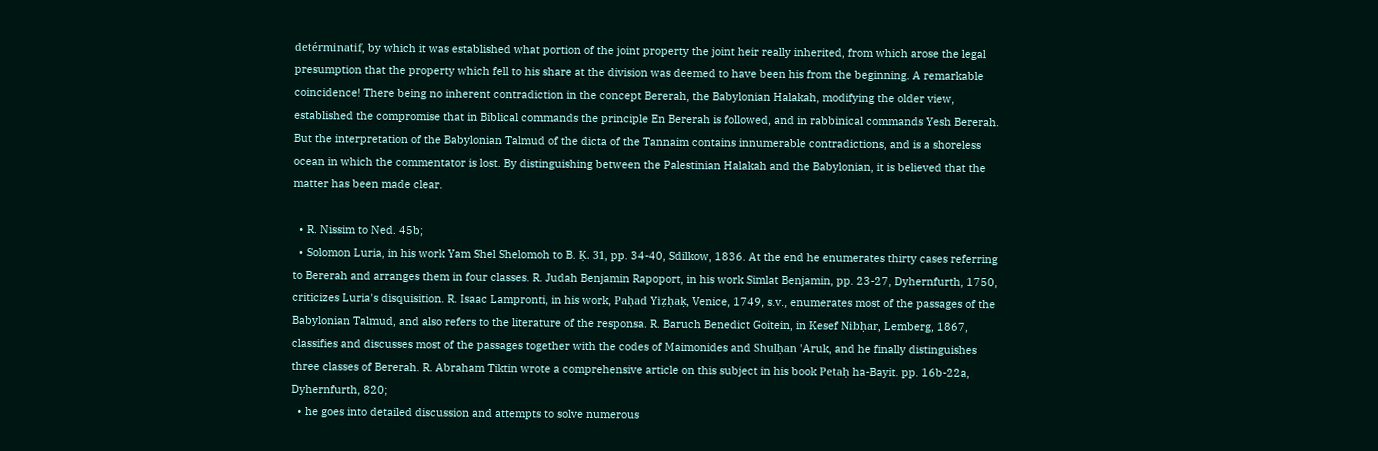detérminatif, by which it was established what portion of the joint property the joint heir really inherited, from which arose the legal presumption that the property which fell to his share at the division was deemed to have been his from the beginning. A remarkable coincidence! There being no inherent contradiction in the concept Bererah, the Babylonian Halakah, modifying the older view, established the compromise that in Biblical commands the principle En Bererah is followed, and in rabbinical commands Yesh Bererah. But the interpretation of the Babylonian Talmud of the dicta of the Tannaim contains innumerable contradictions, and is a shoreless ocean in which the commentator is lost. By distinguishing between the Palestinian Halakah and the Babylonian, it is believed that the matter has been made clear.

  • R. Nissim to Ned. 45b;
  • Solomon Luria, in his work Yam Shel Shelomoh to B. Ḳ. 31, pp. 34-40, Sdilkow, 1836. At the end he enumerates thirty cases referring to Bererah and arranges them in four classes. R. Judah Benjamin Rapoport, in his work Simlat Benjamin, pp. 23-27, Dyhernfurth, 1750, criticizes Luria's disquisition. R. Isaac Lampronti, in his work, Paḥad Yiẓḥaḳ, Venice, 1749, s.v., enumerates most of the passages of the Babylonian Talmud, and also refers to the literature of the responsa. R. Baruch Benedict Goitein, in Kesef Nibḥar, Lemberg, 1867, classifies and discusses most of the passages together with the codes of Maimonides and Shulḥan 'Aruk, and he finally distinguishes three classes of Bererah. R. Abraham Tiktin wrote a comprehensive article on this subject in his book Petaḥ ha-Bayit. pp. 16b-22a, Dyhernfurth, 820;
  • he goes into detailed discussion and attempts to solve numerous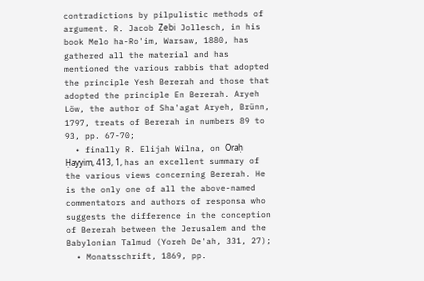contradictions by pilpulistic methods of argument. R. Jacob Ẓebi Jollesch, in his book Melo ha-Ro'im, Warsaw, 1880, has gathered all the material and has mentioned the various rabbis that adopted the principle Yesh Bererah and those that adopted the principle En Bererah. Aryeh Löw, the author of Sha'agat Aryeh, Brünn, 1797, treats of Bererah in numbers 89 to 93, pp. 67-70;
  • finally R. Elijah Wilna, on Oraḥ Ḥayyim, 413, 1, has an excellent summary of the various views concerning Bererah. He is the only one of all the above-named commentators and authors of responsa who suggests the difference in the conception of Bererah between the Jerusalem and the Babylonian Talmud (Yoreh De'ah, 331, 27);
  • Monatsschrift, 1869, pp.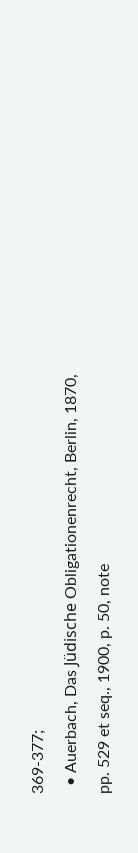369-377;
  • Auerbach, Das Jüdische Obligationenrecht, Berlin, 1870, pp. 529 et seq., 1900, p. 50, note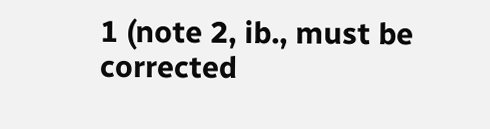1 (note 2, ib., must be corrected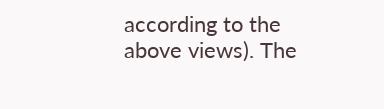according to the above views). The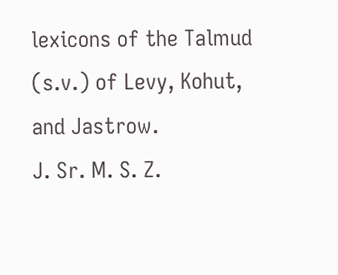lexicons of the Talmud (s.v.) of Levy, Kohut, and Jastrow.
J. Sr. M. S. Z.